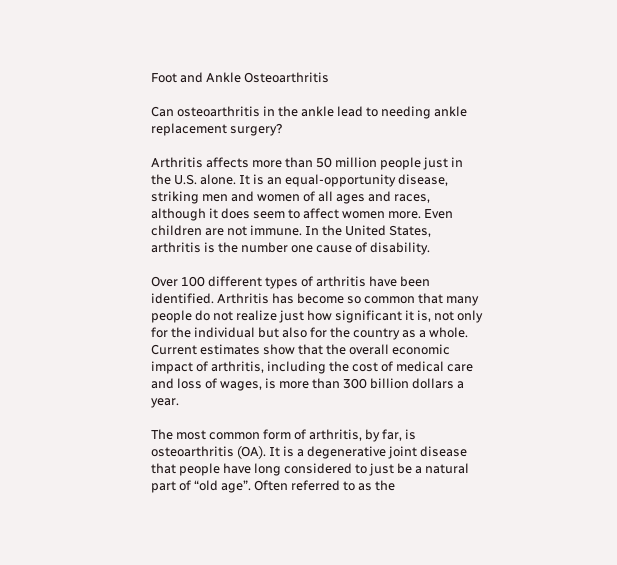Foot and Ankle Osteoarthritis

Can osteoarthritis in the ankle lead to needing ankle replacement surgery?

Arthritis affects more than 50 million people just in the U.S. alone. It is an equal-opportunity disease, striking men and women of all ages and races, although it does seem to affect women more. Even children are not immune. In the United States, arthritis is the number one cause of disability.

Over 100 different types of arthritis have been identified. Arthritis has become so common that many people do not realize just how significant it is, not only for the individual but also for the country as a whole. Current estimates show that the overall economic impact of arthritis, including the cost of medical care and loss of wages, is more than 300 billion dollars a year.

The most common form of arthritis, by far, is osteoarthritis (OA). It is a degenerative joint disease that people have long considered to just be a natural part of “old age”. Often referred to as the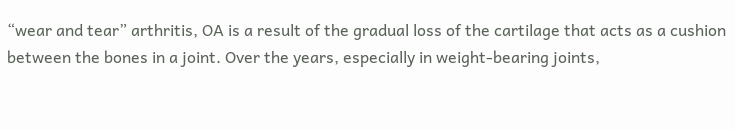“wear and tear” arthritis, OA is a result of the gradual loss of the cartilage that acts as a cushion between the bones in a joint. Over the years, especially in weight-bearing joints,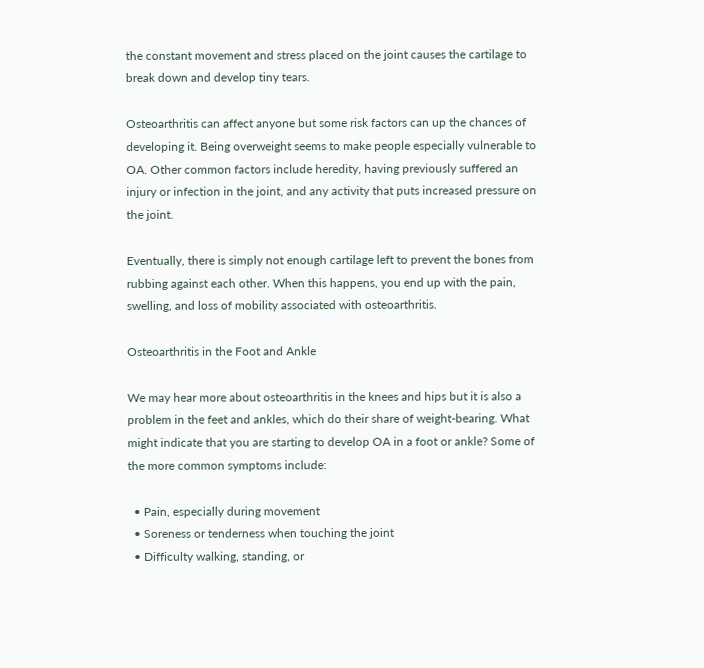the constant movement and stress placed on the joint causes the cartilage to break down and develop tiny tears.

Osteoarthritis can affect anyone but some risk factors can up the chances of developing it. Being overweight seems to make people especially vulnerable to OA. Other common factors include heredity, having previously suffered an injury or infection in the joint, and any activity that puts increased pressure on the joint.

Eventually, there is simply not enough cartilage left to prevent the bones from rubbing against each other. When this happens, you end up with the pain, swelling, and loss of mobility associated with osteoarthritis.

Osteoarthritis in the Foot and Ankle

We may hear more about osteoarthritis in the knees and hips but it is also a problem in the feet and ankles, which do their share of weight-bearing. What might indicate that you are starting to develop OA in a foot or ankle? Some of the more common symptoms include:

  • Pain, especially during movement
  • Soreness or tenderness when touching the joint
  • Difficulty walking, standing, or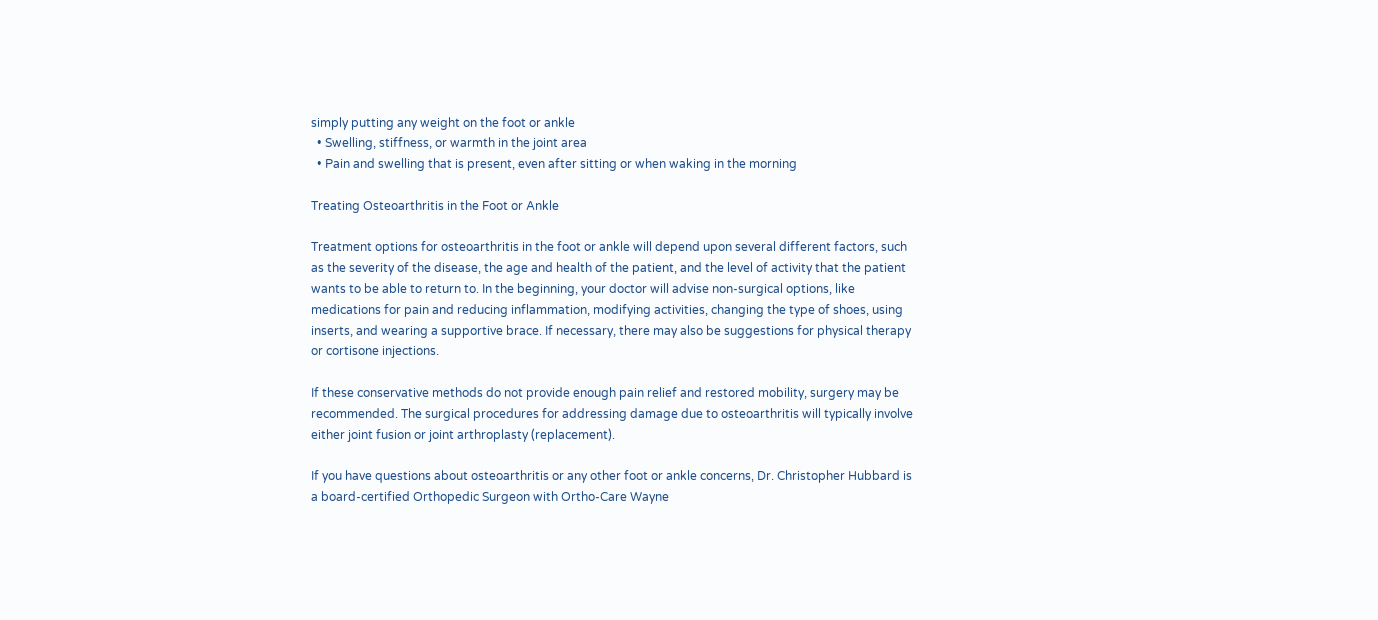simply putting any weight on the foot or ankle
  • Swelling, stiffness, or warmth in the joint area
  • Pain and swelling that is present, even after sitting or when waking in the morning

Treating Osteoarthritis in the Foot or Ankle

Treatment options for osteoarthritis in the foot or ankle will depend upon several different factors, such as the severity of the disease, the age and health of the patient, and the level of activity that the patient wants to be able to return to. In the beginning, your doctor will advise non-surgical options, like medications for pain and reducing inflammation, modifying activities, changing the type of shoes, using inserts, and wearing a supportive brace. If necessary, there may also be suggestions for physical therapy or cortisone injections.

If these conservative methods do not provide enough pain relief and restored mobility, surgery may be recommended. The surgical procedures for addressing damage due to osteoarthritis will typically involve either joint fusion or joint arthroplasty (replacement).

If you have questions about osteoarthritis or any other foot or ankle concerns, Dr. Christopher Hubbard is a board-certified Orthopedic Surgeon with Ortho-Care Wayne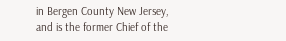in Bergen County New Jersey, and is the former Chief of the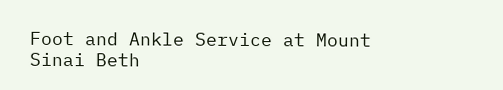Foot and Ankle Service at Mount Sinai Beth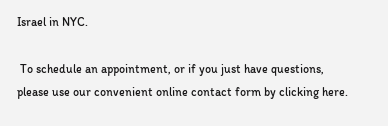Israel in NYC.

 To schedule an appointment, or if you just have questions, please use our convenient online contact form by clicking here.